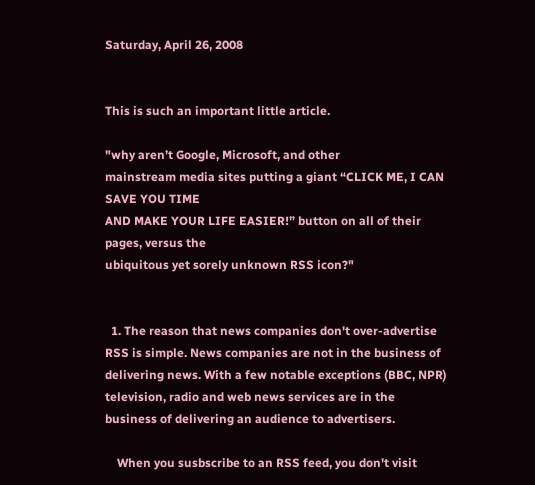Saturday, April 26, 2008


This is such an important little article.

"why aren’t Google, Microsoft, and other
mainstream media sites putting a giant “CLICK ME, I CAN SAVE YOU TIME
AND MAKE YOUR LIFE EASIER!” button on all of their pages, versus the
ubiquitous yet sorely unknown RSS icon?"


  1. The reason that news companies don't over-advertise RSS is simple. News companies are not in the business of delivering news. With a few notable exceptions (BBC, NPR) television, radio and web news services are in the business of delivering an audience to advertisers.

    When you susbscribe to an RSS feed, you don't visit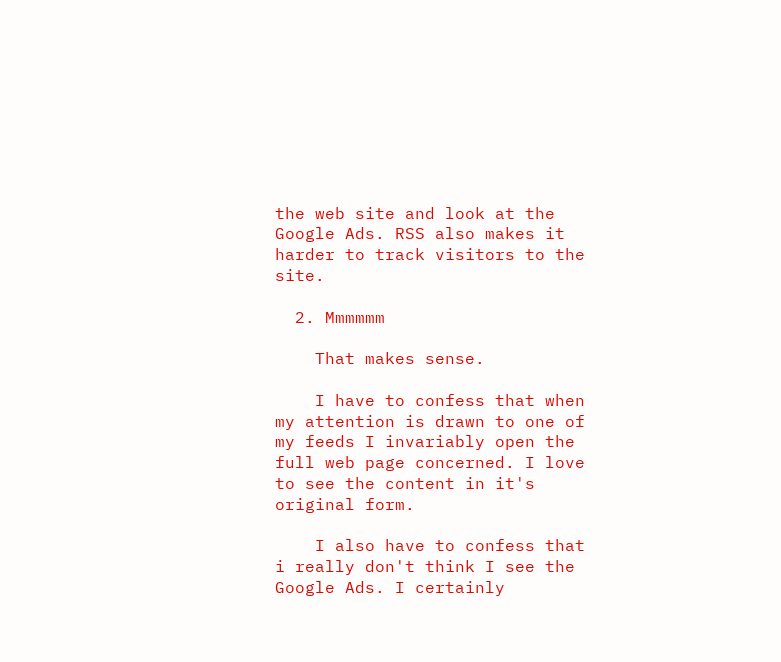the web site and look at the Google Ads. RSS also makes it harder to track visitors to the site.

  2. Mmmmmm

    That makes sense.

    I have to confess that when my attention is drawn to one of my feeds I invariably open the full web page concerned. I love to see the content in it's original form.

    I also have to confess that i really don't think I see the Google Ads. I certainly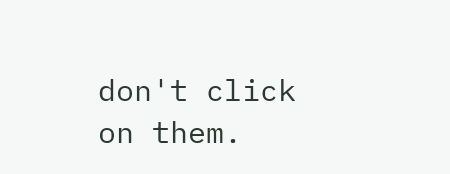don't click on them.